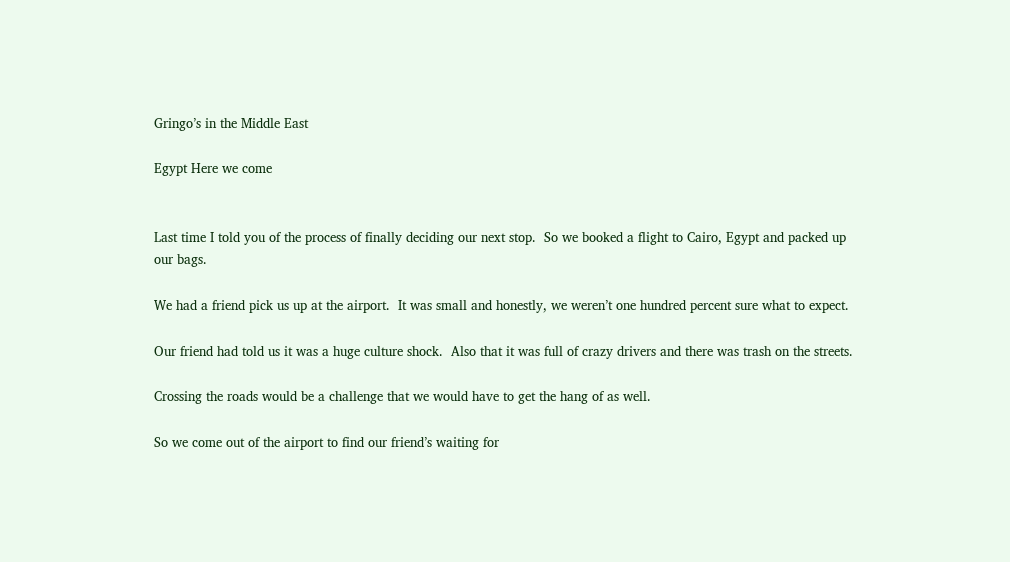Gringo’s in the Middle East

Egypt Here we come


Last time I told you of the process of finally deciding our next stop.  So we booked a flight to Cairo, Egypt and packed up our bags.

We had a friend pick us up at the airport.  It was small and honestly, we weren’t one hundred percent sure what to expect.

Our friend had told us it was a huge culture shock.  Also that it was full of crazy drivers and there was trash on the streets.

Crossing the roads would be a challenge that we would have to get the hang of as well.

So we come out of the airport to find our friend’s waiting for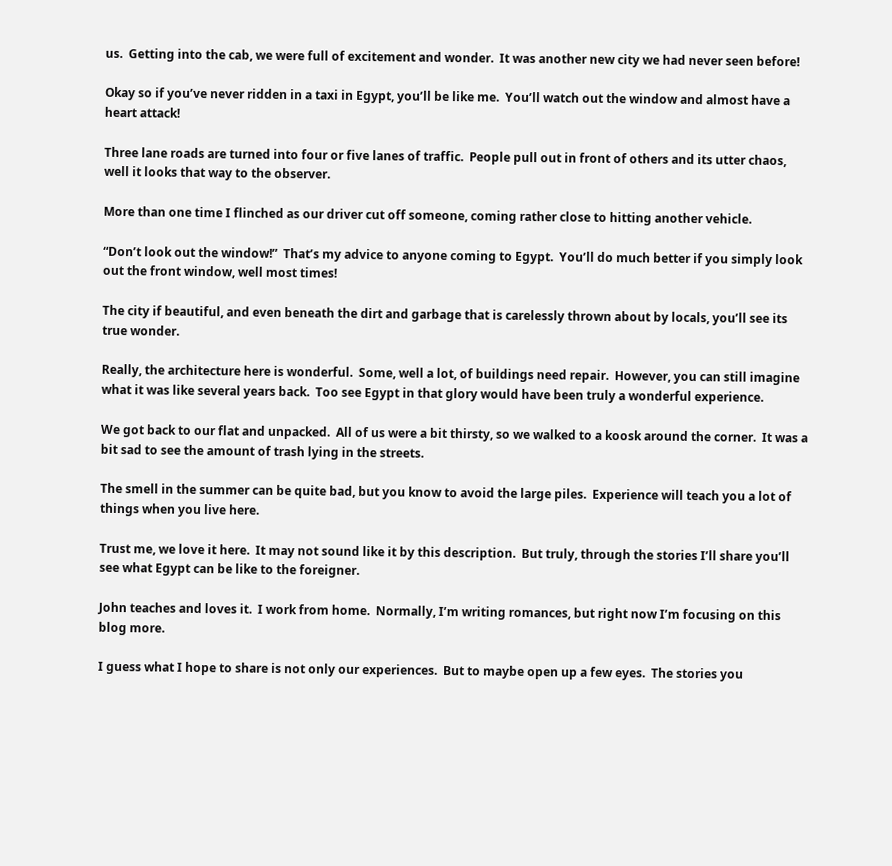us.  Getting into the cab, we were full of excitement and wonder.  It was another new city we had never seen before!

Okay so if you’ve never ridden in a taxi in Egypt, you’ll be like me.  You’ll watch out the window and almost have a heart attack!

Three lane roads are turned into four or five lanes of traffic.  People pull out in front of others and its utter chaos, well it looks that way to the observer.

More than one time I flinched as our driver cut off someone, coming rather close to hitting another vehicle.

“Don’t look out the window!”  That’s my advice to anyone coming to Egypt.  You’ll do much better if you simply look out the front window, well most times!

The city if beautiful, and even beneath the dirt and garbage that is carelessly thrown about by locals, you’ll see its true wonder.

Really, the architecture here is wonderful.  Some, well a lot, of buildings need repair.  However, you can still imagine what it was like several years back.  Too see Egypt in that glory would have been truly a wonderful experience.

We got back to our flat and unpacked.  All of us were a bit thirsty, so we walked to a koosk around the corner.  It was a bit sad to see the amount of trash lying in the streets.

The smell in the summer can be quite bad, but you know to avoid the large piles.  Experience will teach you a lot of things when you live here.

Trust me, we love it here.  It may not sound like it by this description.  But truly, through the stories I’ll share you’ll see what Egypt can be like to the foreigner.

John teaches and loves it.  I work from home.  Normally, I’m writing romances, but right now I’m focusing on this blog more.

I guess what I hope to share is not only our experiences.  But to maybe open up a few eyes.  The stories you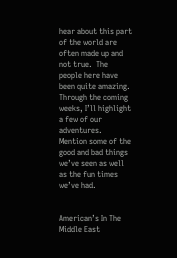hear about this part of the world are often made up and not true.  The people here have been quite amazing.  Through the coming weeks, I’ll highlight a few of our adventures.  Mention some of the good and bad things we’ve seen as well as the fun times we’ve had.


American’s In The Middle East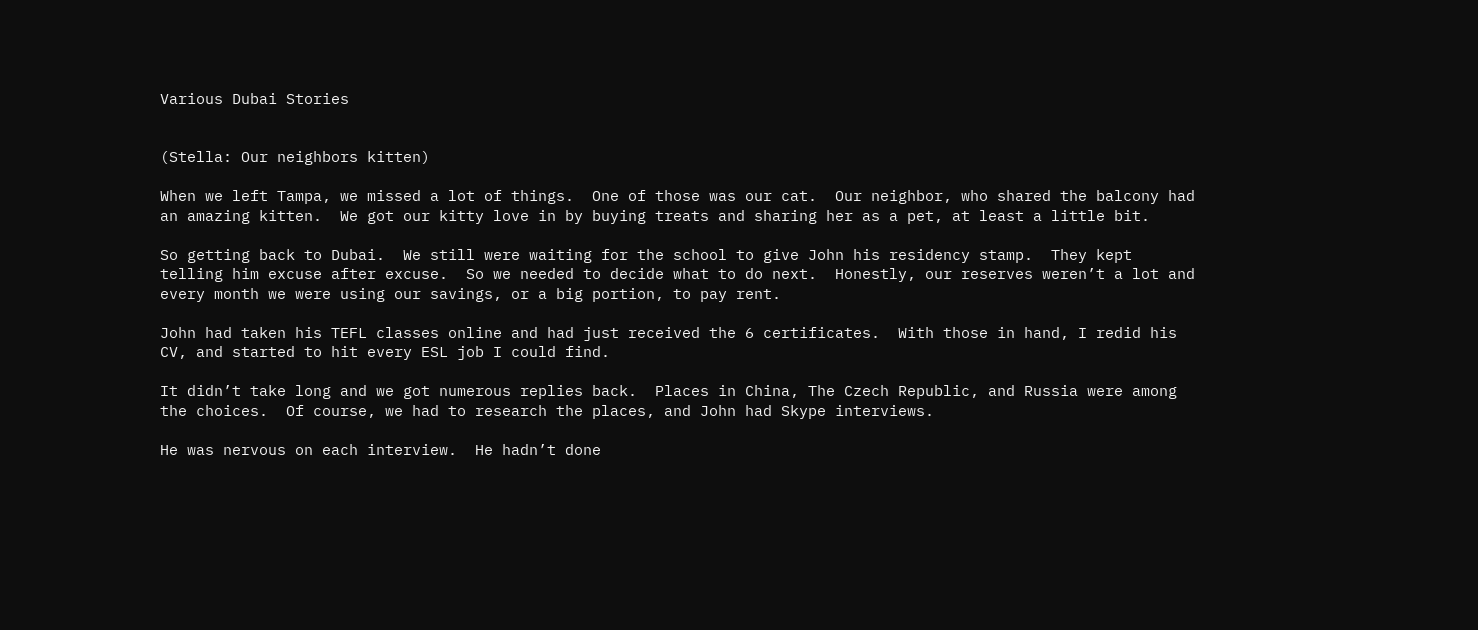Various Dubai Stories


(Stella: Our neighbors kitten)

When we left Tampa, we missed a lot of things.  One of those was our cat.  Our neighbor, who shared the balcony had an amazing kitten.  We got our kitty love in by buying treats and sharing her as a pet, at least a little bit.

So getting back to Dubai.  We still were waiting for the school to give John his residency stamp.  They kept telling him excuse after excuse.  So we needed to decide what to do next.  Honestly, our reserves weren’t a lot and every month we were using our savings, or a big portion, to pay rent.

John had taken his TEFL classes online and had just received the 6 certificates.  With those in hand, I redid his CV, and started to hit every ESL job I could find.

It didn’t take long and we got numerous replies back.  Places in China, The Czech Republic, and Russia were among the choices.  Of course, we had to research the places, and John had Skype interviews.

He was nervous on each interview.  He hadn’t done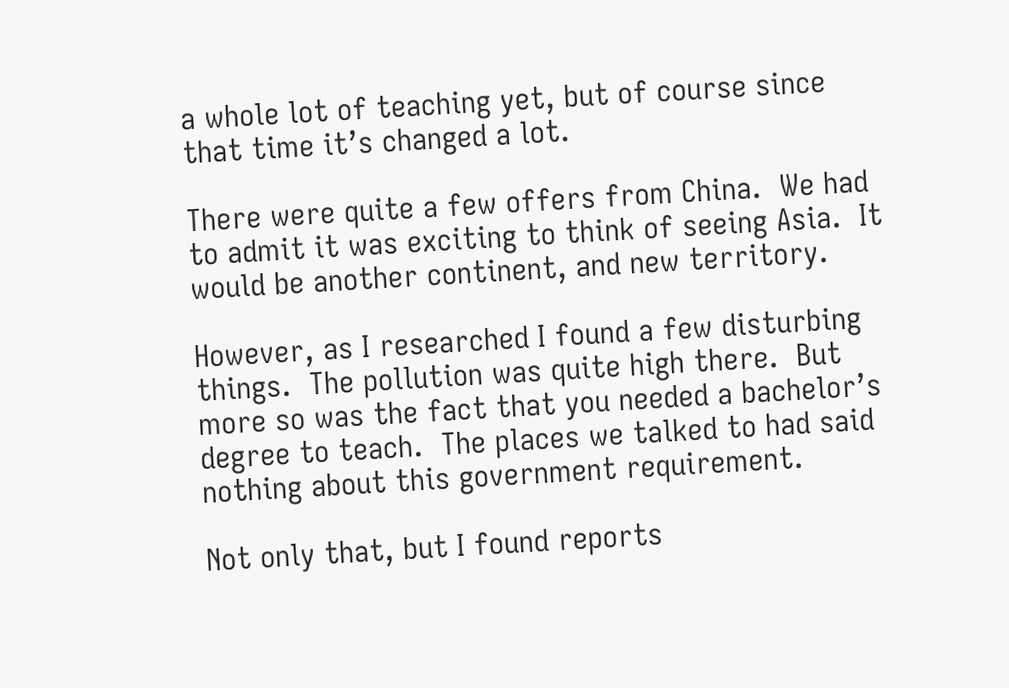a whole lot of teaching yet, but of course since that time it’s changed a lot.

There were quite a few offers from China.  We had to admit it was exciting to think of seeing Asia.  It would be another continent, and new territory.

However, as I researched I found a few disturbing things.  The pollution was quite high there.  But more so was the fact that you needed a bachelor’s degree to teach.  The places we talked to had said nothing about this government requirement.

Not only that, but I found reports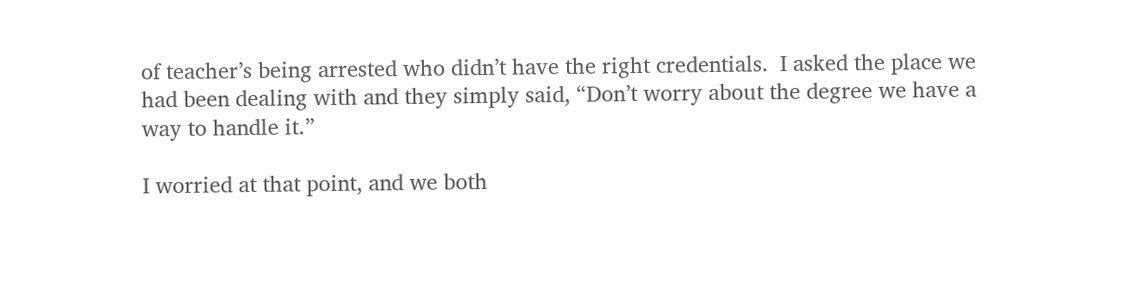of teacher’s being arrested who didn’t have the right credentials.  I asked the place we had been dealing with and they simply said, “Don’t worry about the degree we have a way to handle it.”

I worried at that point, and we both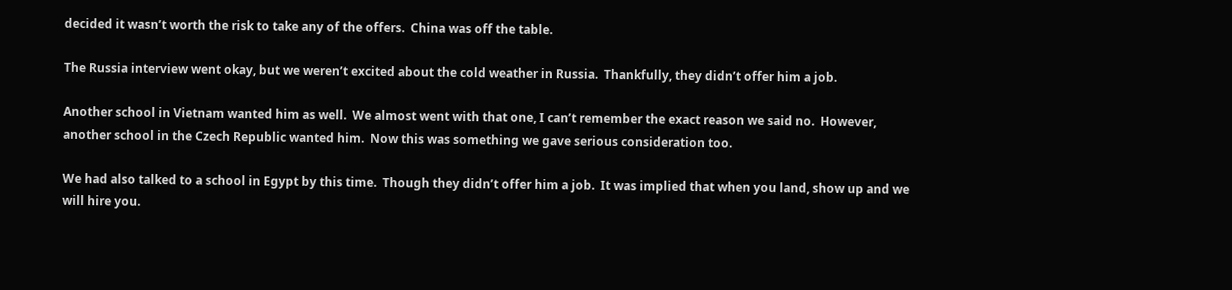decided it wasn’t worth the risk to take any of the offers.  China was off the table.

The Russia interview went okay, but we weren’t excited about the cold weather in Russia.  Thankfully, they didn’t offer him a job.

Another school in Vietnam wanted him as well.  We almost went with that one, I can’t remember the exact reason we said no.  However, another school in the Czech Republic wanted him.  Now this was something we gave serious consideration too.

We had also talked to a school in Egypt by this time.  Though they didn’t offer him a job.  It was implied that when you land, show up and we will hire you.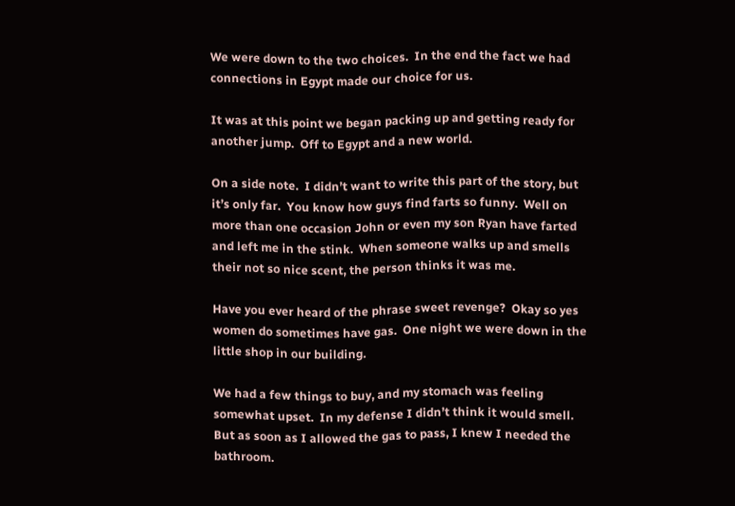We were down to the two choices.  In the end the fact we had connections in Egypt made our choice for us.

It was at this point we began packing up and getting ready for another jump.  Off to Egypt and a new world.

On a side note.  I didn’t want to write this part of the story, but it’s only far.  You know how guys find farts so funny.  Well on more than one occasion John or even my son Ryan have farted and left me in the stink.  When someone walks up and smells their not so nice scent, the person thinks it was me.

Have you ever heard of the phrase sweet revenge?  Okay so yes women do sometimes have gas.  One night we were down in the little shop in our building.

We had a few things to buy, and my stomach was feeling somewhat upset.  In my defense I didn’t think it would smell.  But as soon as I allowed the gas to pass, I knew I needed the bathroom.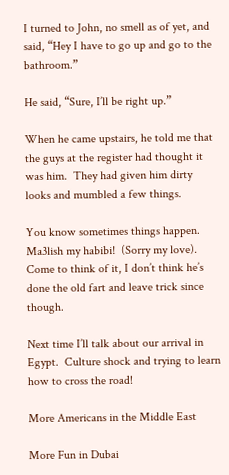I turned to John, no smell as of yet, and said, “Hey I have to go up and go to the bathroom.”

He said, “Sure, I’ll be right up.”

When he came upstairs, he told me that the guys at the register had thought it was him.  They had given him dirty looks and mumbled a few things.

You know sometimes things happen.  Ma3lish my habibi!  (Sorry my love).  Come to think of it, I don’t think he’s done the old fart and leave trick since though.

Next time I’ll talk about our arrival in Egypt.  Culture shock and trying to learn how to cross the road!

More Americans in the Middle East

More Fun in Dubai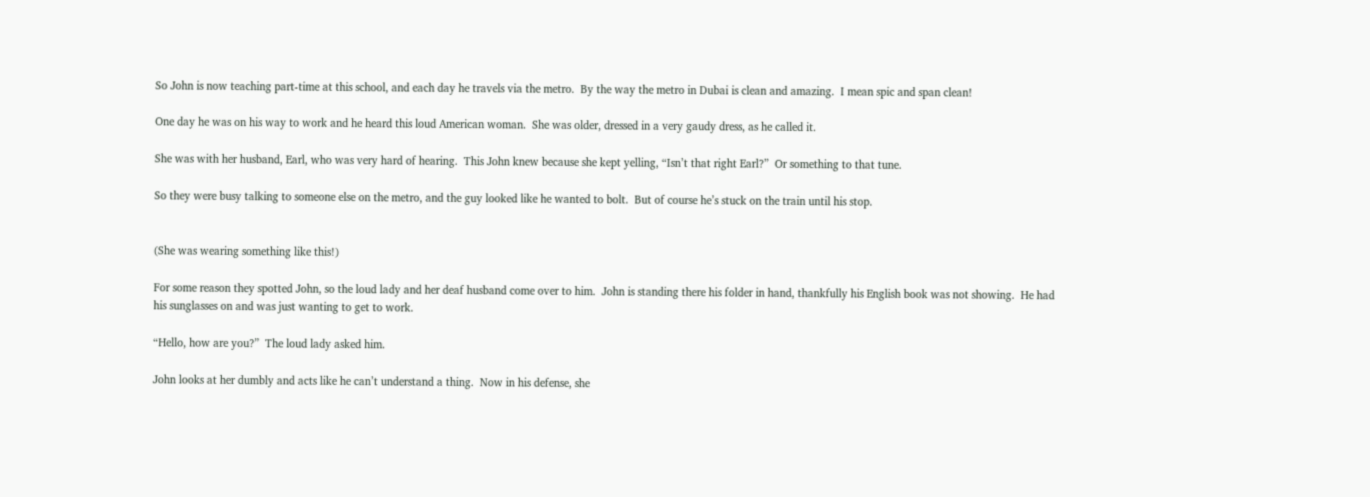So John is now teaching part-time at this school, and each day he travels via the metro.  By the way the metro in Dubai is clean and amazing.  I mean spic and span clean!

One day he was on his way to work and he heard this loud American woman.  She was older, dressed in a very gaudy dress, as he called it.

She was with her husband, Earl, who was very hard of hearing.  This John knew because she kept yelling, “Isn’t that right Earl?”  Or something to that tune.

So they were busy talking to someone else on the metro, and the guy looked like he wanted to bolt.  But of course he’s stuck on the train until his stop.


(She was wearing something like this!)

For some reason they spotted John, so the loud lady and her deaf husband come over to him.  John is standing there his folder in hand, thankfully his English book was not showing.  He had his sunglasses on and was just wanting to get to work.

“Hello, how are you?”  The loud lady asked him.

John looks at her dumbly and acts like he can’t understand a thing.  Now in his defense, she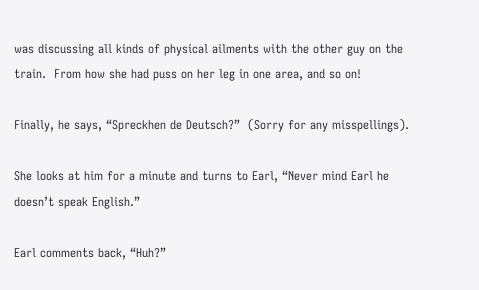was discussing all kinds of physical ailments with the other guy on the train.  From how she had puss on her leg in one area, and so on!

Finally, he says, “Spreckhen de Deutsch?”  (Sorry for any misspellings).

She looks at him for a minute and turns to Earl, “Never mind Earl he doesn’t speak English.”

Earl comments back, “Huh?”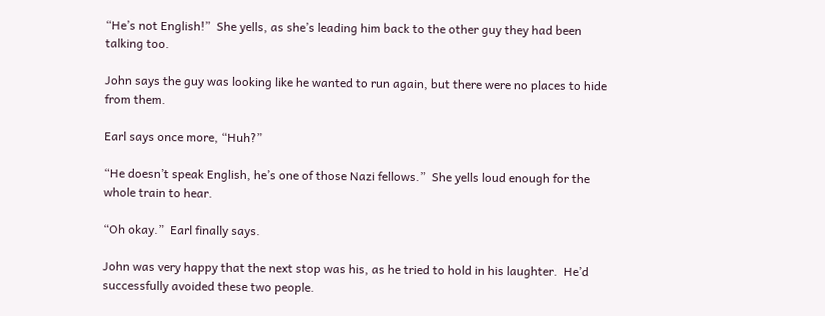“He’s not English!”  She yells, as she’s leading him back to the other guy they had been talking too.

John says the guy was looking like he wanted to run again, but there were no places to hide from them.

Earl says once more, “Huh?”

“He doesn’t speak English, he’s one of those Nazi fellows.”  She yells loud enough for the whole train to hear.

“Oh okay.”  Earl finally says.

John was very happy that the next stop was his, as he tried to hold in his laughter.  He’d successfully avoided these two people.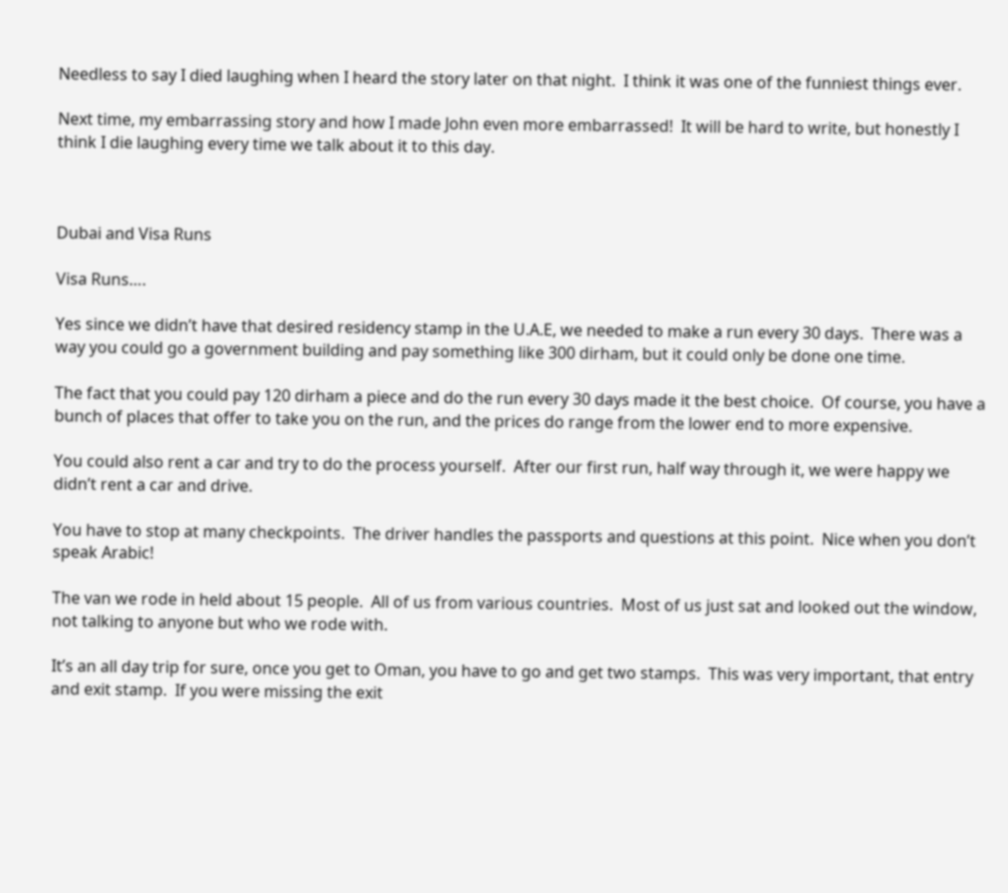Needless to say I died laughing when I heard the story later on that night.  I think it was one of the funniest things ever.

Next time, my embarrassing story and how I made John even more embarrassed!  It will be hard to write, but honestly I think I die laughing every time we talk about it to this day.



Dubai and Visa Runs

Visa Runs….

Yes since we didn’t have that desired residency stamp in the U.A.E, we needed to make a run every 30 days.  There was a way you could go a government building and pay something like 300 dirham, but it could only be done one time.

The fact that you could pay 120 dirham a piece and do the run every 30 days made it the best choice.  Of course, you have a bunch of places that offer to take you on the run, and the prices do range from the lower end to more expensive.

You could also rent a car and try to do the process yourself.  After our first run, half way through it, we were happy we didn’t rent a car and drive.

You have to stop at many checkpoints.  The driver handles the passports and questions at this point.  Nice when you don’t speak Arabic!

The van we rode in held about 15 people.  All of us from various countries.  Most of us just sat and looked out the window, not talking to anyone but who we rode with.

It’s an all day trip for sure, once you get to Oman, you have to go and get two stamps.  This was very important, that entry and exit stamp.  If you were missing the exit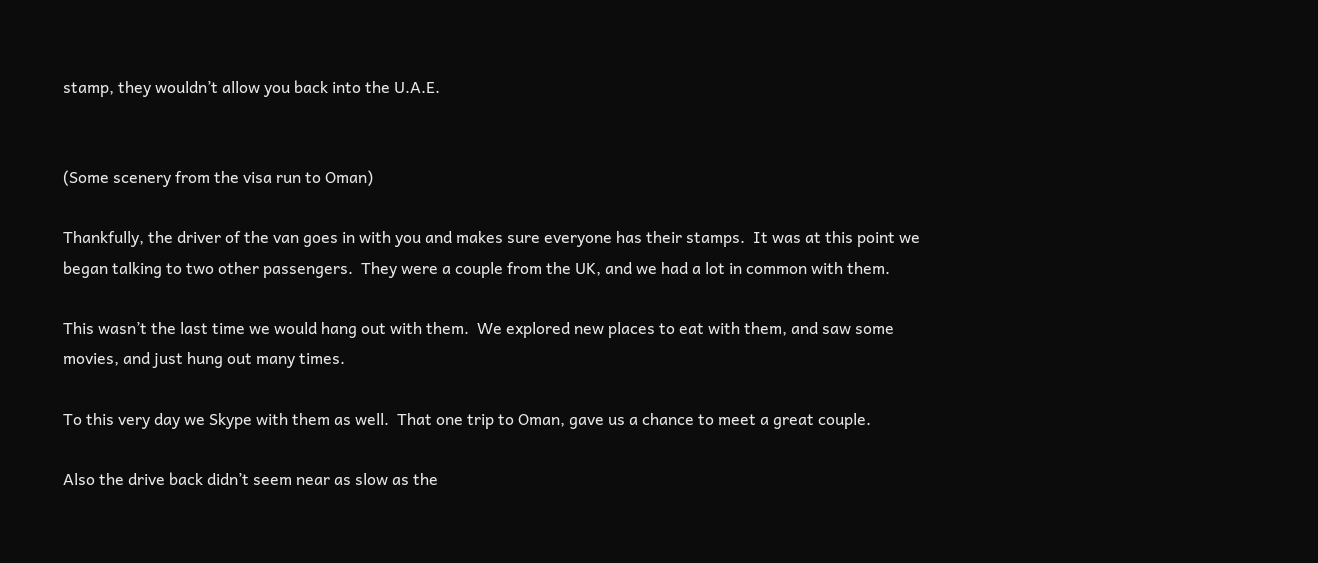stamp, they wouldn’t allow you back into the U.A.E.


(Some scenery from the visa run to Oman)

Thankfully, the driver of the van goes in with you and makes sure everyone has their stamps.  It was at this point we began talking to two other passengers.  They were a couple from the UK, and we had a lot in common with them.

This wasn’t the last time we would hang out with them.  We explored new places to eat with them, and saw some movies, and just hung out many times.

To this very day we Skype with them as well.  That one trip to Oman, gave us a chance to meet a great couple.

Also the drive back didn’t seem near as slow as the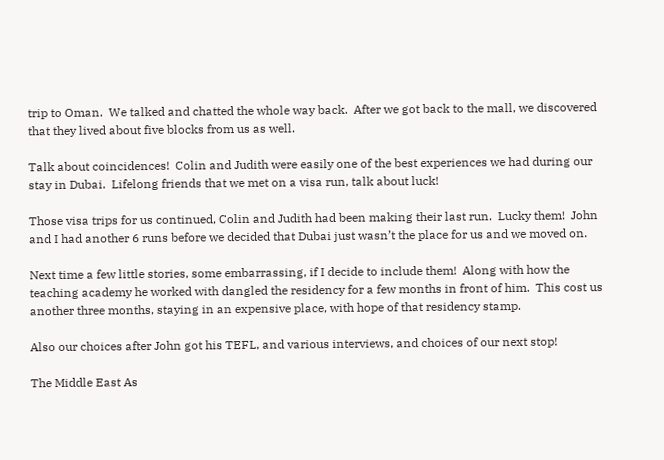trip to Oman.  We talked and chatted the whole way back.  After we got back to the mall, we discovered that they lived about five blocks from us as well.

Talk about coincidences!  Colin and Judith were easily one of the best experiences we had during our stay in Dubai.  Lifelong friends that we met on a visa run, talk about luck!

Those visa trips for us continued, Colin and Judith had been making their last run.  Lucky them!  John and I had another 6 runs before we decided that Dubai just wasn’t the place for us and we moved on.

Next time a few little stories, some embarrassing, if I decide to include them!  Along with how the teaching academy he worked with dangled the residency for a few months in front of him.  This cost us another three months, staying in an expensive place, with hope of that residency stamp.

Also our choices after John got his TEFL, and various interviews, and choices of our next stop!

The Middle East As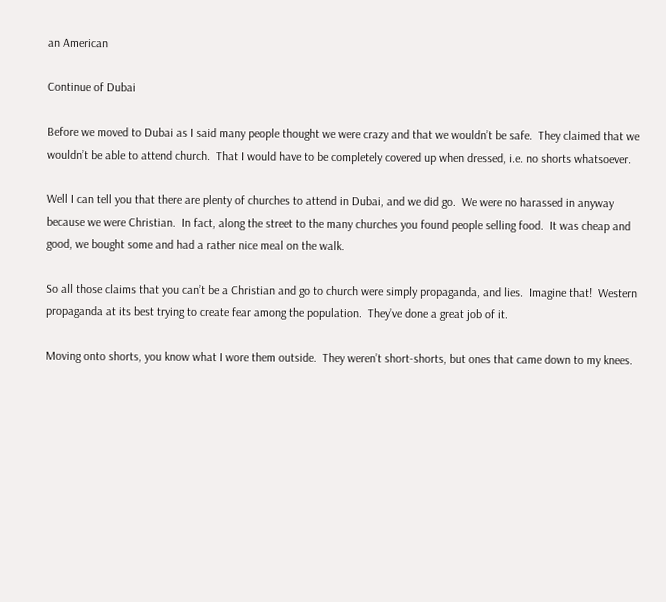an American

Continue of Dubai

Before we moved to Dubai as I said many people thought we were crazy and that we wouldn’t be safe.  They claimed that we wouldn’t be able to attend church.  That I would have to be completely covered up when dressed, i.e. no shorts whatsoever.

Well I can tell you that there are plenty of churches to attend in Dubai, and we did go.  We were no harassed in anyway because we were Christian.  In fact, along the street to the many churches you found people selling food.  It was cheap and good, we bought some and had a rather nice meal on the walk.

So all those claims that you can’t be a Christian and go to church were simply propaganda, and lies.  Imagine that!  Western propaganda at its best trying to create fear among the population.  They’ve done a great job of it.

Moving onto shorts, you know what I wore them outside.  They weren’t short-shorts, but ones that came down to my knees.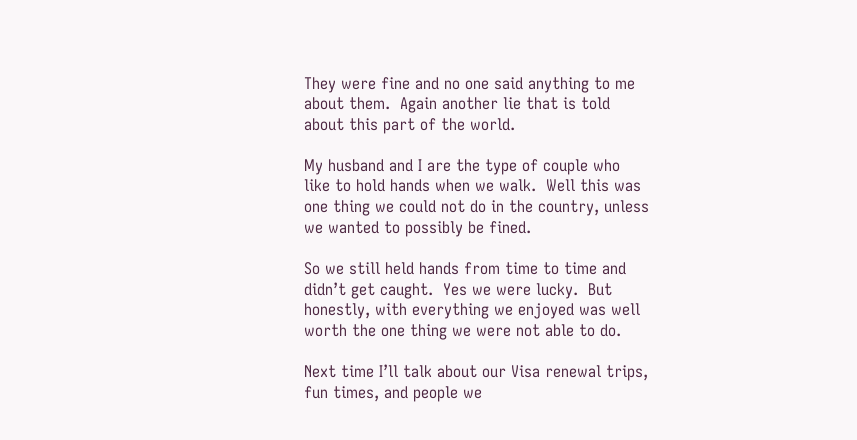They were fine and no one said anything to me about them.  Again another lie that is told about this part of the world.

My husband and I are the type of couple who like to hold hands when we walk.  Well this was one thing we could not do in the country, unless we wanted to possibly be fined.

So we still held hands from time to time and didn’t get caught.  Yes we were lucky.  But honestly, with everything we enjoyed was well worth the one thing we were not able to do.

Next time I’ll talk about our Visa renewal trips, fun times, and people we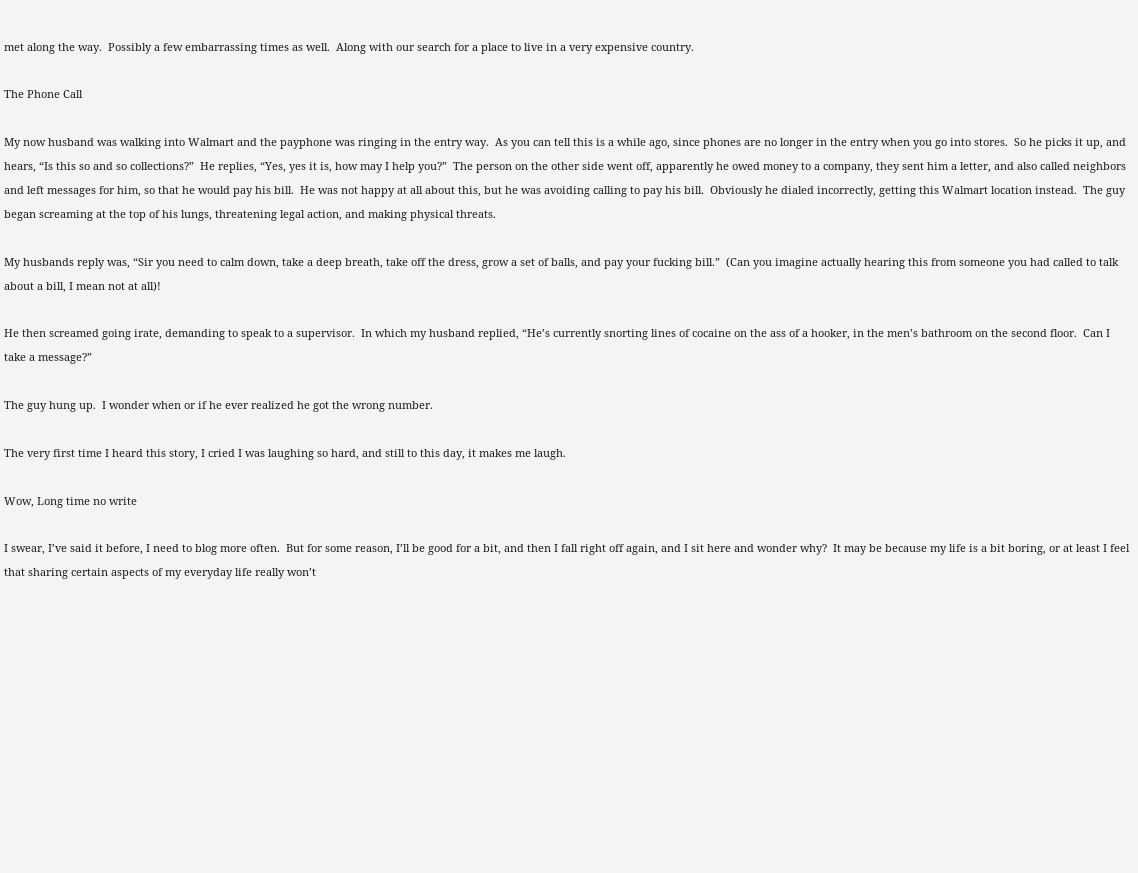met along the way.  Possibly a few embarrassing times as well.  Along with our search for a place to live in a very expensive country.

The Phone Call

My now husband was walking into Walmart and the payphone was ringing in the entry way.  As you can tell this is a while ago, since phones are no longer in the entry when you go into stores.  So he picks it up, and hears, “Is this so and so collections?”  He replies, “Yes, yes it is, how may I help you?”  The person on the other side went off, apparently he owed money to a company, they sent him a letter, and also called neighbors and left messages for him, so that he would pay his bill.  He was not happy at all about this, but he was avoiding calling to pay his bill.  Obviously he dialed incorrectly, getting this Walmart location instead.  The guy began screaming at the top of his lungs, threatening legal action, and making physical threats.

My husbands reply was, “Sir you need to calm down, take a deep breath, take off the dress, grow a set of balls, and pay your fucking bill.”  (Can you imagine actually hearing this from someone you had called to talk about a bill, I mean not at all)!

He then screamed going irate, demanding to speak to a supervisor.  In which my husband replied, “He’s currently snorting lines of cocaine on the ass of a hooker, in the men’s bathroom on the second floor.  Can I take a message?”

The guy hung up.  I wonder when or if he ever realized he got the wrong number.

The very first time I heard this story, I cried I was laughing so hard, and still to this day, it makes me laugh.

Wow, Long time no write

I swear, I’ve said it before, I need to blog more often.  But for some reason, I’ll be good for a bit, and then I fall right off again, and I sit here and wonder why?  It may be because my life is a bit boring, or at least I feel that sharing certain aspects of my everyday life really won’t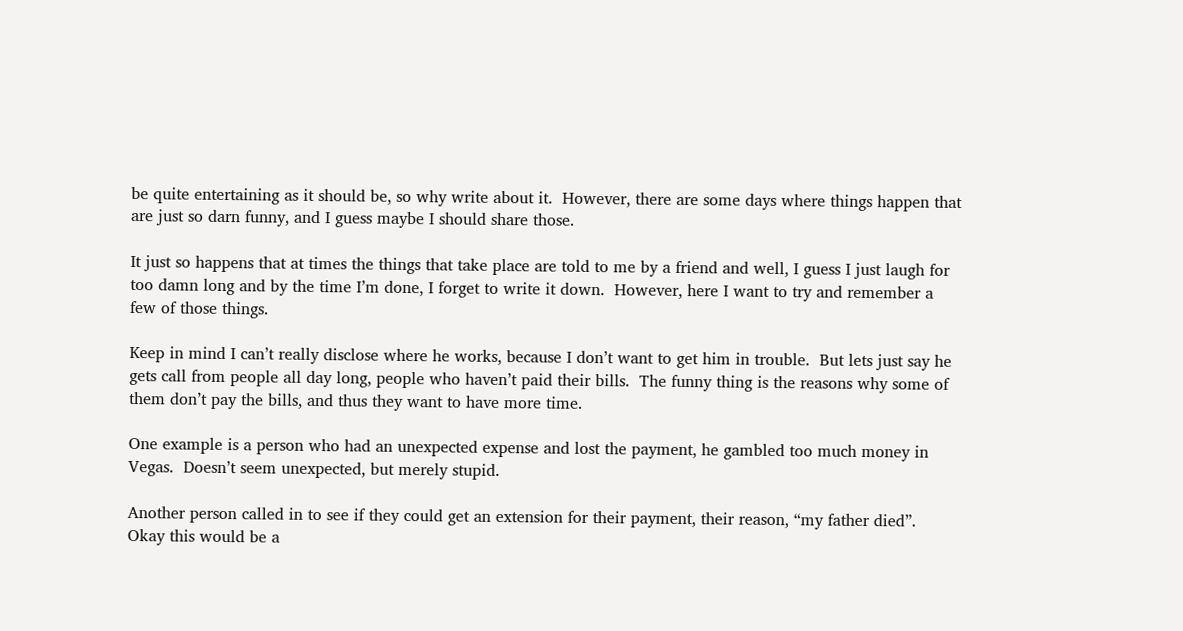be quite entertaining as it should be, so why write about it.  However, there are some days where things happen that are just so darn funny, and I guess maybe I should share those.

It just so happens that at times the things that take place are told to me by a friend and well, I guess I just laugh for too damn long and by the time I’m done, I forget to write it down.  However, here I want to try and remember a few of those things.

Keep in mind I can’t really disclose where he works, because I don’t want to get him in trouble.  But lets just say he gets call from people all day long, people who haven’t paid their bills.  The funny thing is the reasons why some of them don’t pay the bills, and thus they want to have more time.

One example is a person who had an unexpected expense and lost the payment, he gambled too much money in Vegas.  Doesn’t seem unexpected, but merely stupid.

Another person called in to see if they could get an extension for their payment, their reason, “my father died”.  Okay this would be a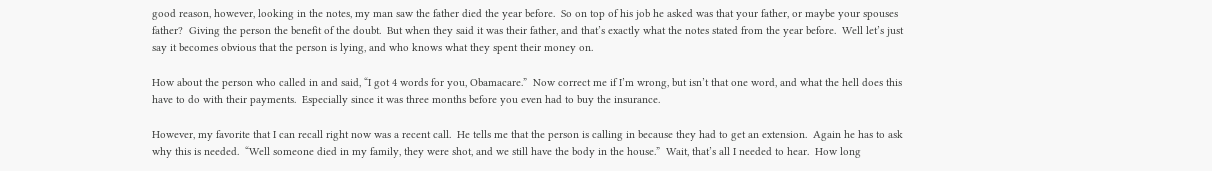good reason, however, looking in the notes, my man saw the father died the year before.  So on top of his job he asked was that your father, or maybe your spouses father?  Giving the person the benefit of the doubt.  But when they said it was their father, and that’s exactly what the notes stated from the year before.  Well let’s just say it becomes obvious that the person is lying, and who knows what they spent their money on.

How about the person who called in and said, “I got 4 words for you, Obamacare.”  Now correct me if I’m wrong, but isn’t that one word, and what the hell does this have to do with their payments.  Especially since it was three months before you even had to buy the insurance.

However, my favorite that I can recall right now was a recent call.  He tells me that the person is calling in because they had to get an extension.  Again he has to ask why this is needed.  “Well someone died in my family, they were shot, and we still have the body in the house.”  Wait, that’s all I needed to hear.  How long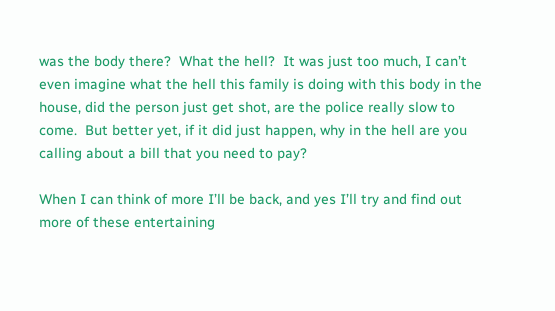was the body there?  What the hell?  It was just too much, I can’t even imagine what the hell this family is doing with this body in the house, did the person just get shot, are the police really slow to come.  But better yet, if it did just happen, why in the hell are you calling about a bill that you need to pay?

When I can think of more I’ll be back, and yes I’ll try and find out more of these entertaining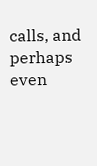calls, and perhaps even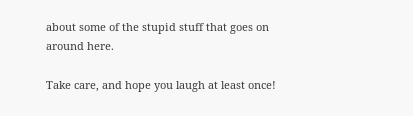about some of the stupid stuff that goes on around here.

Take care, and hope you laugh at least once!